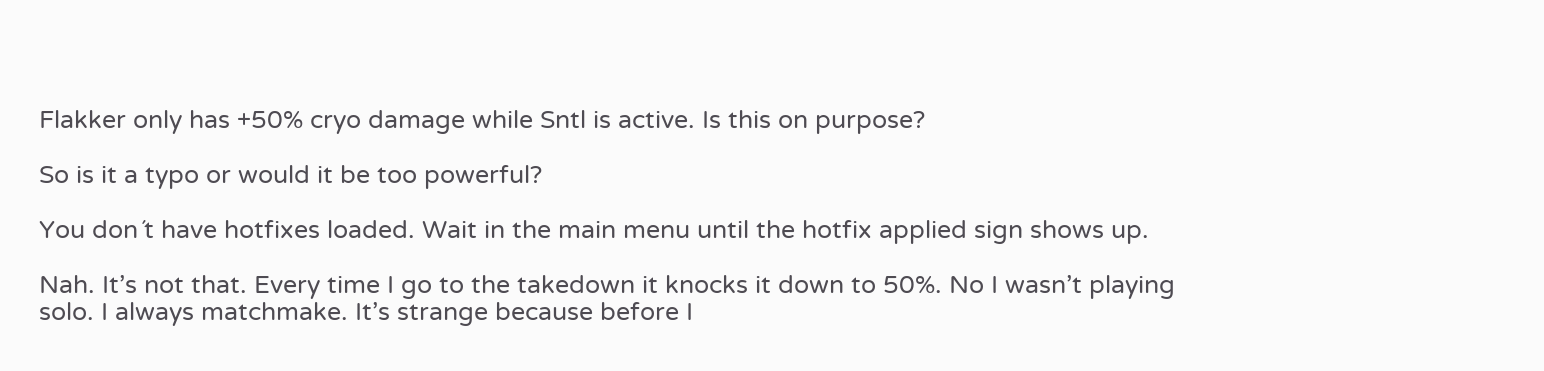Flakker only has +50% cryo damage while Sntl is active. Is this on purpose?

So is it a typo or would it be too powerful?

You don´t have hotfixes loaded. Wait in the main menu until the hotfix applied sign shows up.

Nah. It’s not that. Every time I go to the takedown it knocks it down to 50%. No I wasn’t playing solo. I always matchmake. It’s strange because before I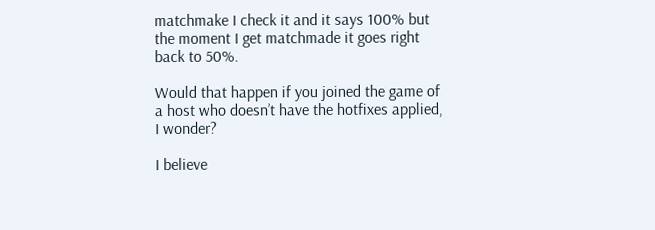matchmake I check it and it says 100% but the moment I get matchmade it goes right back to 50%.

Would that happen if you joined the game of a host who doesn’t have the hotfixes applied, I wonder?

I believe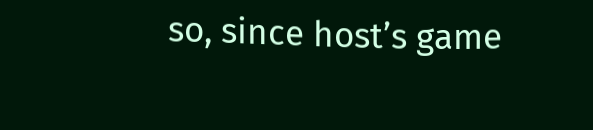so, since host’s game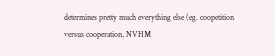determines pretty much everything else (eg. coopetition versus cooperation, NVHM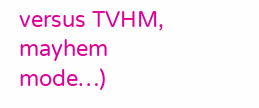versus TVHM, mayhem mode…)